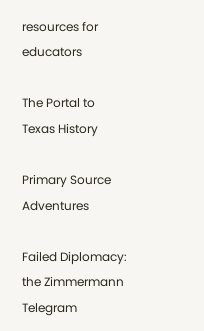resources for educators

The Portal to Texas History

Primary Source Adventures

Failed Diplomacy: the Zimmermann Telegram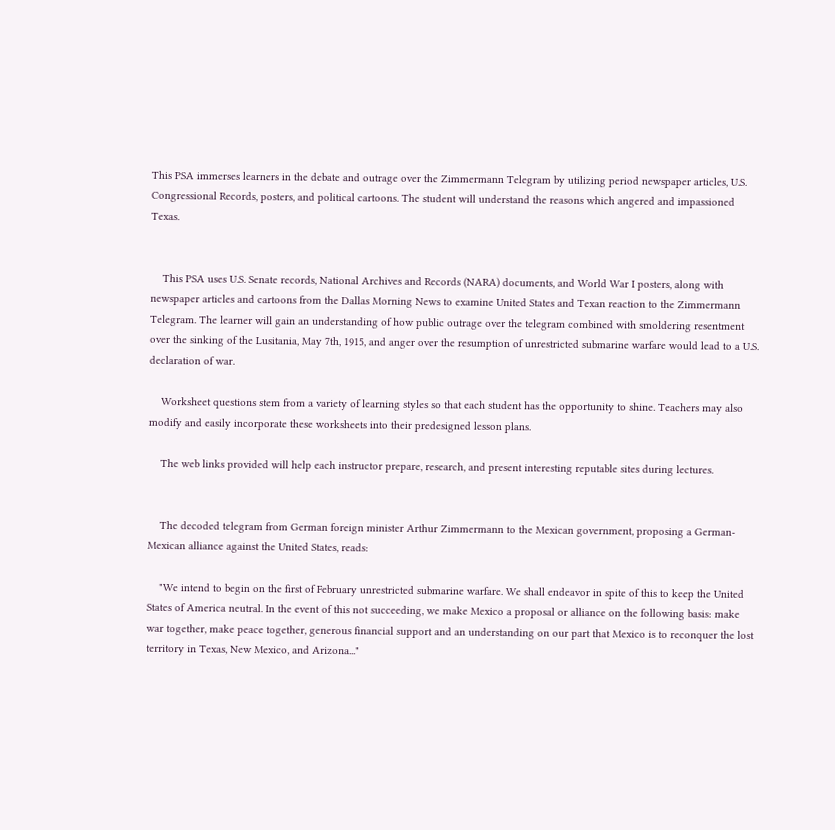This PSA immerses learners in the debate and outrage over the Zimmermann Telegram by utilizing period newspaper articles, U.S. Congressional Records, posters, and political cartoons. The student will understand the reasons which angered and impassioned Texas.


    This PSA uses U.S. Senate records, National Archives and Records (NARA) documents, and World War I posters, along with newspaper articles and cartoons from the Dallas Morning News to examine United States and Texan reaction to the Zimmermann Telegram. The learner will gain an understanding of how public outrage over the telegram combined with smoldering resentment over the sinking of the Lusitania, May 7th, 1915, and anger over the resumption of unrestricted submarine warfare would lead to a U.S. declaration of war.

    Worksheet questions stem from a variety of learning styles so that each student has the opportunity to shine. Teachers may also modify and easily incorporate these worksheets into their predesigned lesson plans.

    The web links provided will help each instructor prepare, research, and present interesting reputable sites during lectures.


    The decoded telegram from German foreign minister Arthur Zimmermann to the Mexican government, proposing a German-Mexican alliance against the United States, reads:

    "We intend to begin on the first of February unrestricted submarine warfare. We shall endeavor in spite of this to keep the United States of America neutral. In the event of this not succeeding, we make Mexico a proposal or alliance on the following basis: make war together, make peace together, generous financial support and an understanding on our part that Mexico is to reconquer the lost territory in Texas, New Mexico, and Arizona..."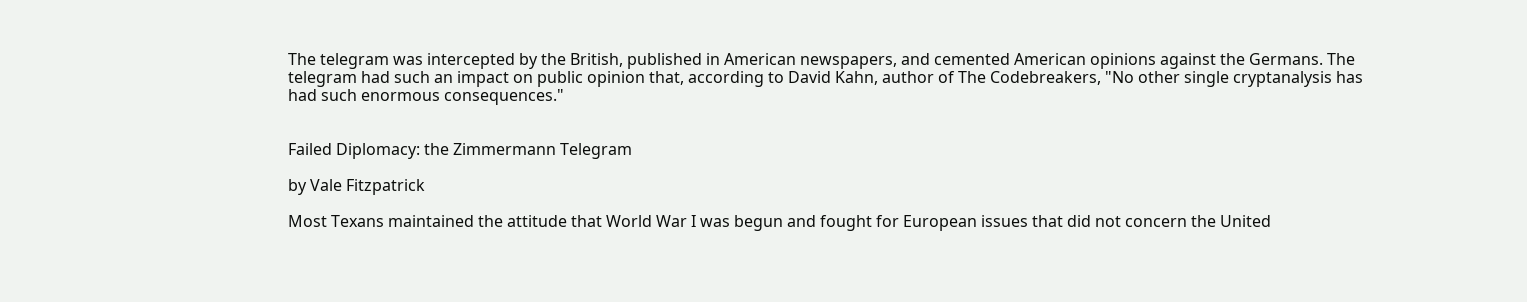The telegram was intercepted by the British, published in American newspapers, and cemented American opinions against the Germans. The telegram had such an impact on public opinion that, according to David Kahn, author of The Codebreakers, "No other single cryptanalysis has had such enormous consequences."


Failed Diplomacy: the Zimmermann Telegram

by Vale Fitzpatrick

Most Texans maintained the attitude that World War I was begun and fought for European issues that did not concern the United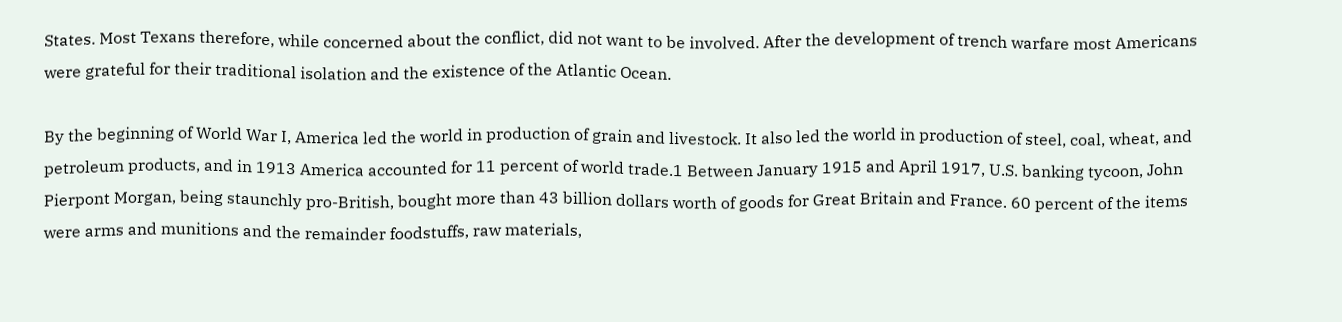States. Most Texans therefore, while concerned about the conflict, did not want to be involved. After the development of trench warfare most Americans were grateful for their traditional isolation and the existence of the Atlantic Ocean.

By the beginning of World War I, America led the world in production of grain and livestock. It also led the world in production of steel, coal, wheat, and petroleum products, and in 1913 America accounted for 11 percent of world trade.1 Between January 1915 and April 1917, U.S. banking tycoon, John Pierpont Morgan, being staunchly pro-British, bought more than 43 billion dollars worth of goods for Great Britain and France. 60 percent of the items were arms and munitions and the remainder foodstuffs, raw materials,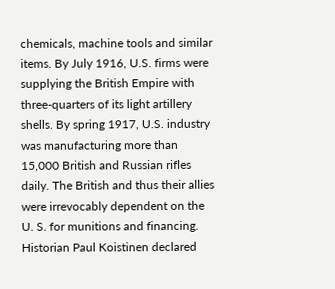chemicals, machine tools and similar items. By July 1916, U.S. firms were supplying the British Empire with three-quarters of its light artillery shells. By spring 1917, U.S. industry was manufacturing more than 15,000 British and Russian rifles daily. The British and thus their allies were irrevocably dependent on the U. S. for munitions and financing. Historian Paul Koistinen declared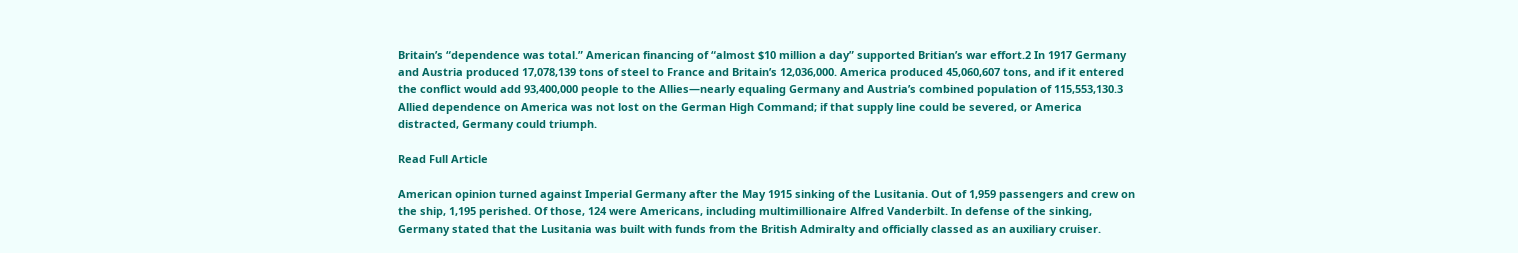Britain’s “dependence was total.” American financing of “almost $10 million a day” supported Britian’s war effort.2 In 1917 Germany and Austria produced 17,078,139 tons of steel to France and Britain’s 12,036,000. America produced 45,060,607 tons, and if it entered the conflict would add 93,400,000 people to the Allies—nearly equaling Germany and Austria’s combined population of 115,553,130.3 Allied dependence on America was not lost on the German High Command; if that supply line could be severed, or America distracted, Germany could triumph.

Read Full Article

American opinion turned against Imperial Germany after the May 1915 sinking of the Lusitania. Out of 1,959 passengers and crew on the ship, 1,195 perished. Of those, 124 were Americans, including multimillionaire Alfred Vanderbilt. In defense of the sinking, Germany stated that the Lusitania was built with funds from the British Admiralty and officially classed as an auxiliary cruiser.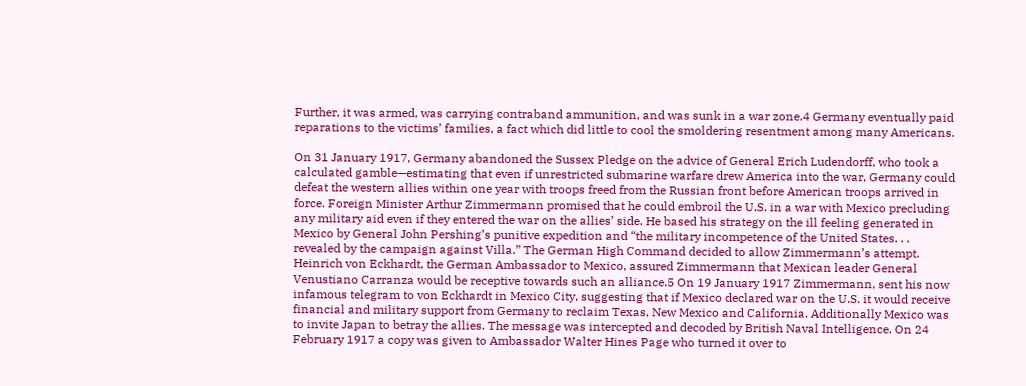Further, it was armed, was carrying contraband ammunition, and was sunk in a war zone.4 Germany eventually paid reparations to the victims’ families, a fact which did little to cool the smoldering resentment among many Americans.

On 31 January 1917, Germany abandoned the Sussex Pledge on the advice of General Erich Ludendorff, who took a calculated gamble—estimating that even if unrestricted submarine warfare drew America into the war, Germany could defeat the western allies within one year with troops freed from the Russian front before American troops arrived in force. Foreign Minister Arthur Zimmermann promised that he could embroil the U.S. in a war with Mexico precluding any military aid even if they entered the war on the allies’ side. He based his strategy on the ill feeling generated in Mexico by General John Pershing’s punitive expedition and “the military incompetence of the United States. . . revealed by the campaign against Villa.” The German High Command decided to allow Zimmermann’s attempt. Heinrich von Eckhardt, the German Ambassador to Mexico, assured Zimmermann that Mexican leader General Venustiano Carranza would be receptive towards such an alliance.5 On 19 January 1917 Zimmermann, sent his now infamous telegram to von Eckhardt in Mexico City, suggesting that if Mexico declared war on the U.S. it would receive financial and military support from Germany to reclaim Texas, New Mexico and California. Additionally Mexico was to invite Japan to betray the allies. The message was intercepted and decoded by British Naval Intelligence. On 24 February 1917 a copy was given to Ambassador Walter Hines Page who turned it over to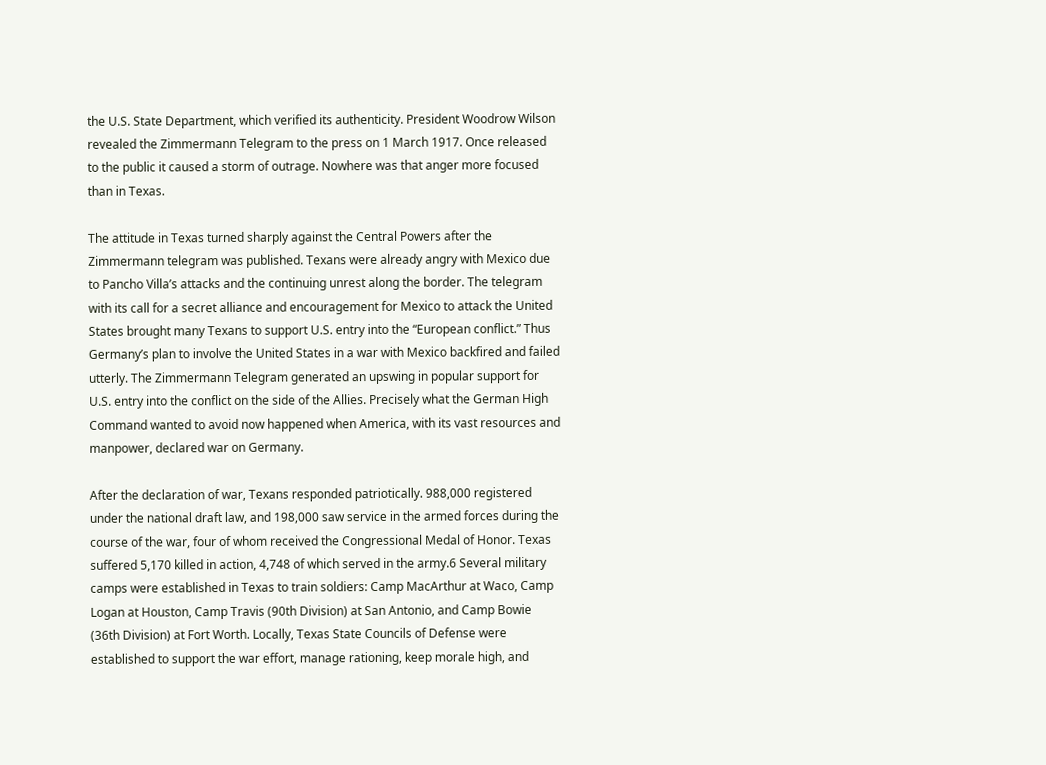the U.S. State Department, which verified its authenticity. President Woodrow Wilson revealed the Zimmermann Telegram to the press on 1 March 1917. Once released to the public it caused a storm of outrage. Nowhere was that anger more focused than in Texas.

The attitude in Texas turned sharply against the Central Powers after the Zimmermann telegram was published. Texans were already angry with Mexico due to Pancho Villa’s attacks and the continuing unrest along the border. The telegram with its call for a secret alliance and encouragement for Mexico to attack the United States brought many Texans to support U.S. entry into the “European conflict.” Thus Germany’s plan to involve the United States in a war with Mexico backfired and failed utterly. The Zimmermann Telegram generated an upswing in popular support for U.S. entry into the conflict on the side of the Allies. Precisely what the German High Command wanted to avoid now happened when America, with its vast resources and manpower, declared war on Germany.

After the declaration of war, Texans responded patriotically. 988,000 registered under the national draft law, and 198,000 saw service in the armed forces during the course of the war, four of whom received the Congressional Medal of Honor. Texas suffered 5,170 killed in action, 4,748 of which served in the army.6 Several military camps were established in Texas to train soldiers: Camp MacArthur at Waco, Camp Logan at Houston, Camp Travis (90th Division) at San Antonio, and Camp Bowie (36th Division) at Fort Worth. Locally, Texas State Councils of Defense were established to support the war effort, manage rationing, keep morale high, and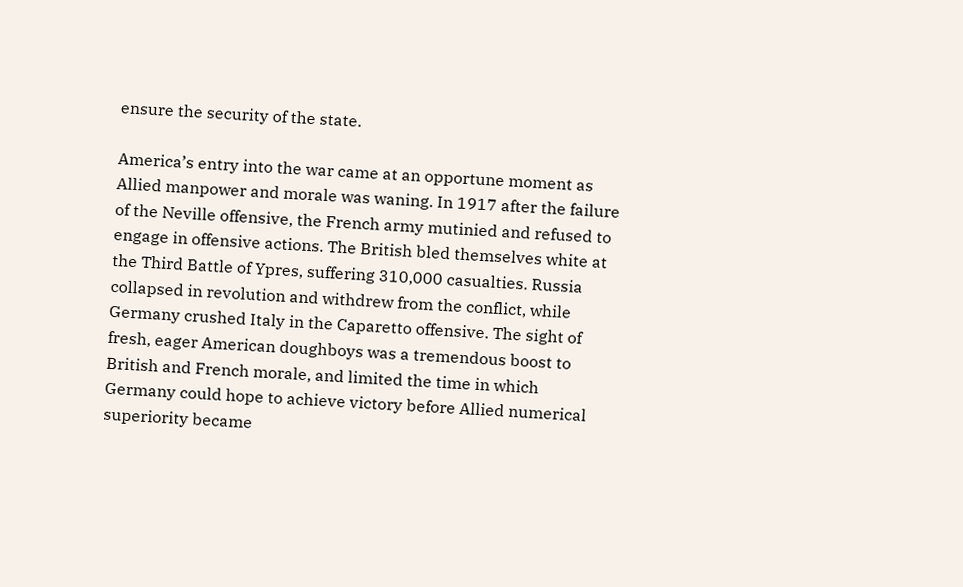ensure the security of the state.

America’s entry into the war came at an opportune moment as Allied manpower and morale was waning. In 1917 after the failure of the Neville offensive, the French army mutinied and refused to engage in offensive actions. The British bled themselves white at the Third Battle of Ypres, suffering 310,000 casualties. Russia collapsed in revolution and withdrew from the conflict, while Germany crushed Italy in the Caparetto offensive. The sight of fresh, eager American doughboys was a tremendous boost to British and French morale, and limited the time in which Germany could hope to achieve victory before Allied numerical superiority became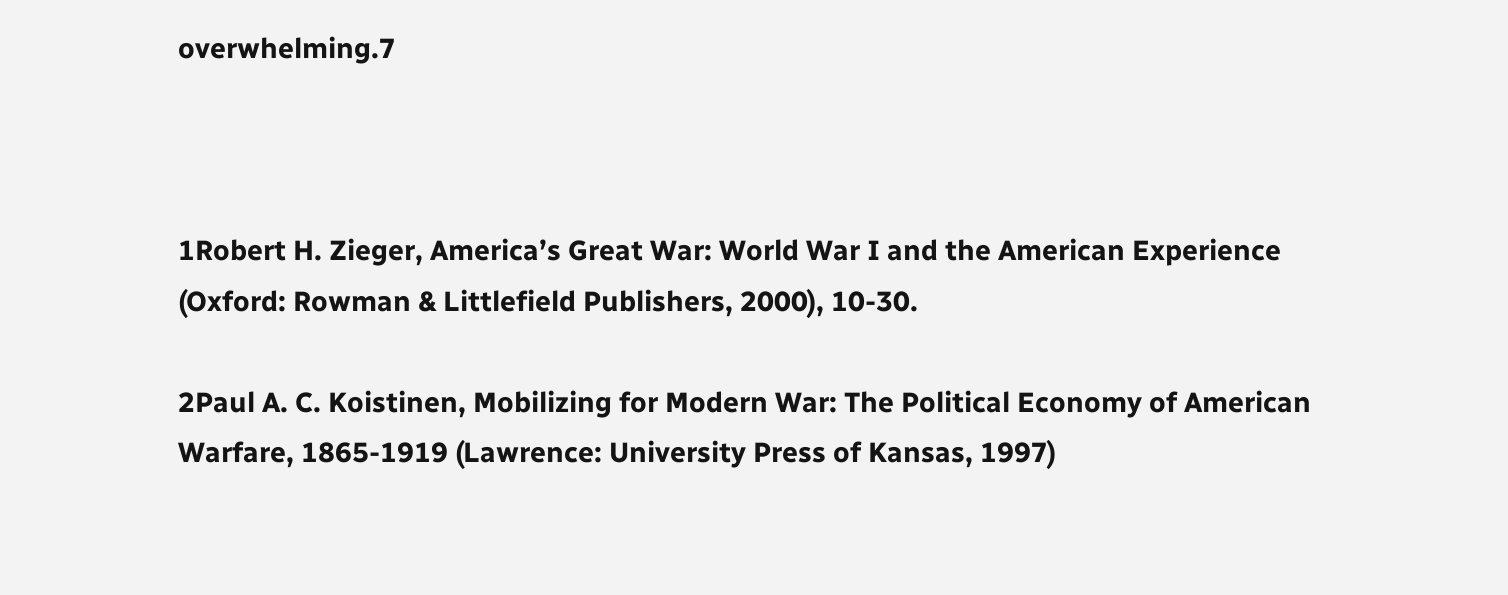overwhelming.7



1Robert H. Zieger, America’s Great War: World War I and the American Experience (Oxford: Rowman & Littlefield Publishers, 2000), 10-30.

2Paul A. C. Koistinen, Mobilizing for Modern War: The Political Economy of American Warfare, 1865-1919 (Lawrence: University Press of Kansas, 1997)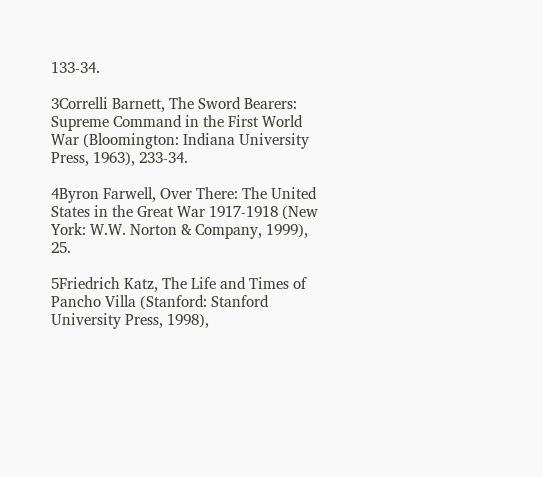133-34.

3Correlli Barnett, The Sword Bearers: Supreme Command in the First World War (Bloomington: Indiana University Press, 1963), 233-34.

4Byron Farwell, Over There: The United States in the Great War 1917-1918 (New York: W.W. Norton & Company, 1999), 25.

5Friedrich Katz, The Life and Times of Pancho Villa (Stanford: Stanford University Press, 1998),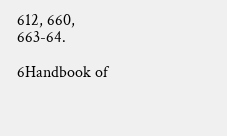612, 660, 663-64.

6Handbook of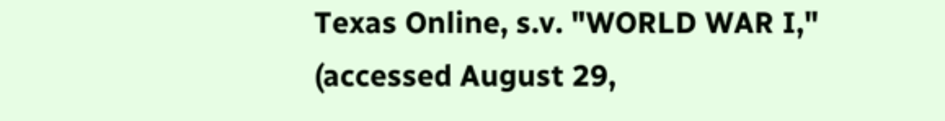Texas Online, s.v. "WORLD WAR I," (accessed August 29,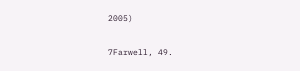2005)

7Farwell, 49.